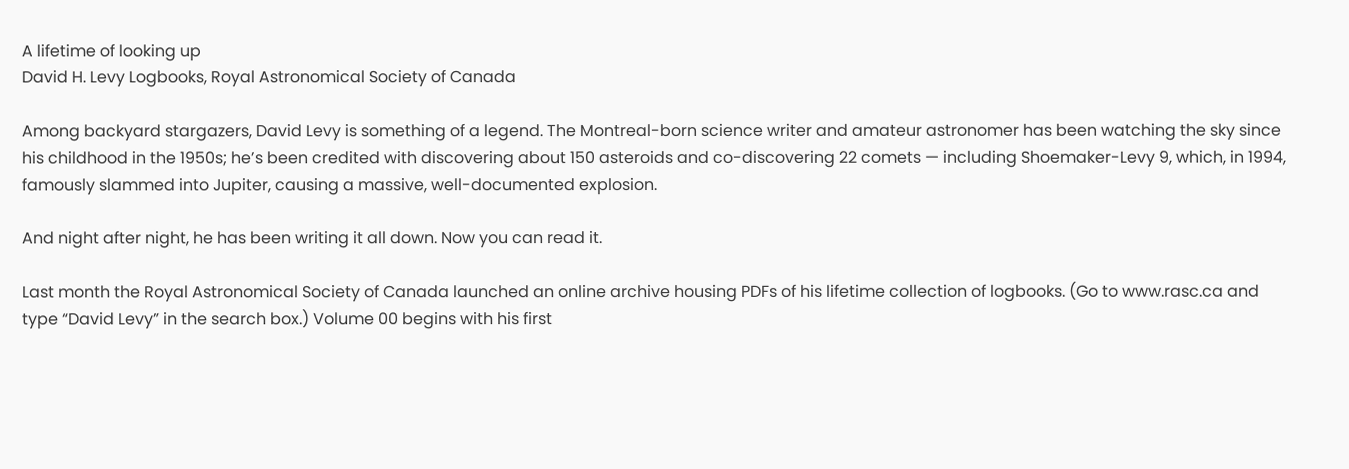A lifetime of looking up
David H. Levy Logbooks, Royal Astronomical Society of Canada

Among backyard stargazers, David Levy is something of a legend. The Montreal-born science writer and amateur astronomer has been watching the sky since his childhood in the 1950s; he’s been credited with discovering about 150 asteroids and co-discovering 22 comets — including Shoemaker-Levy 9, which, in 1994, famously slammed into Jupiter, causing a massive, well-documented explosion.

And night after night, he has been writing it all down. Now you can read it.

Last month the Royal Astronomical Society of Canada launched an online archive housing PDFs of his lifetime collection of logbooks. (Go to www.rasc.ca and type “David Levy” in the search box.) Volume 00 begins with his first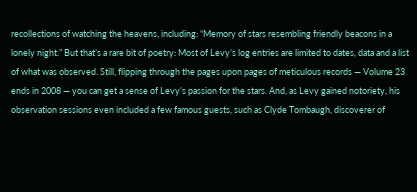recollections of watching the heavens, including: “Memory of stars resembling friendly beacons in a lonely night.” But that’s a rare bit of poetry: Most of Levy’s log entries are limited to dates, data and a list of what was observed. Still, flipping through the pages upon pages of meticulous records — Volume 23 ends in 2008 — you can get a sense of Levy’s passion for the stars. And, as Levy gained notoriety, his observation sessions even included a few famous guests, such as Clyde Tombaugh, discoverer of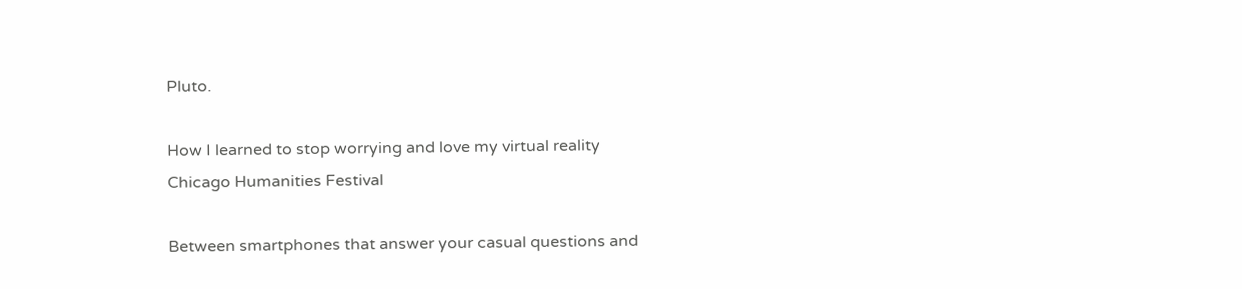Pluto.

How I learned to stop worrying and love my virtual reality
Chicago Humanities Festival

Between smartphones that answer your casual questions and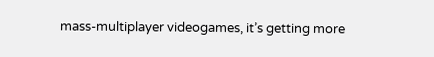mass-multiplayer videogames, it’s getting more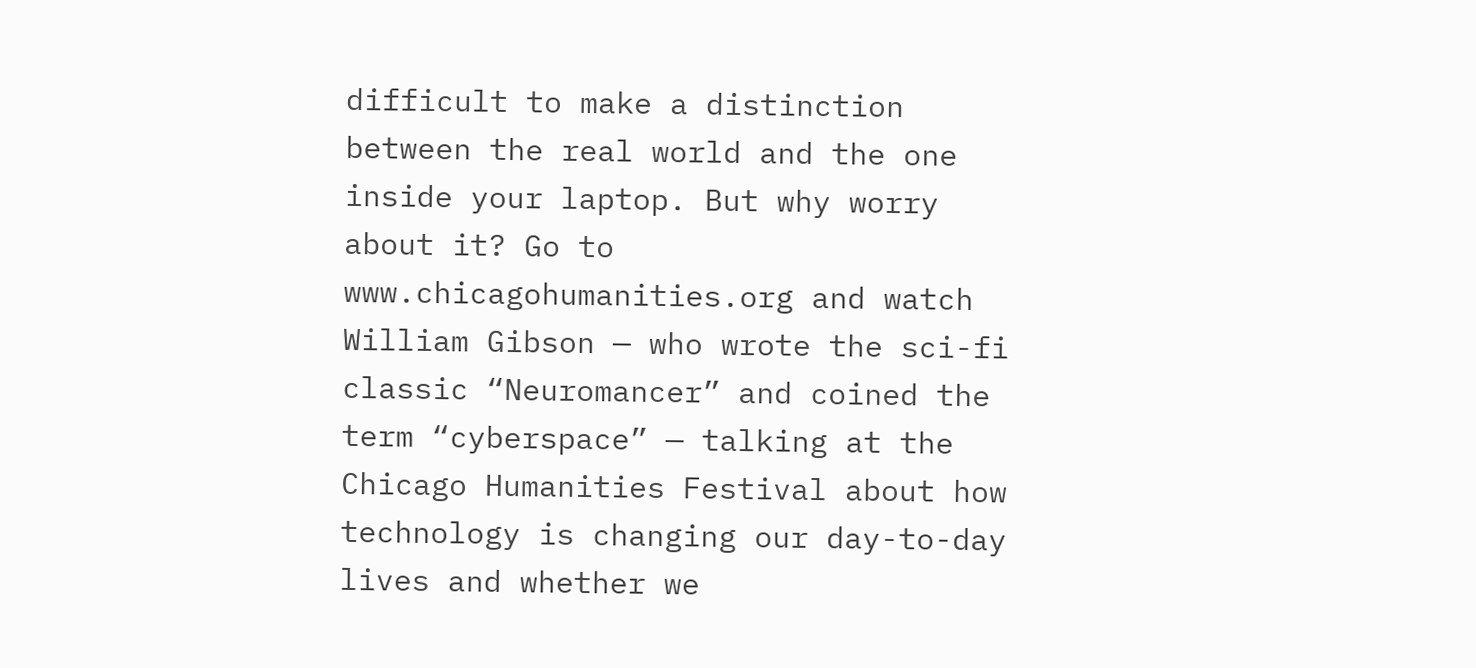difficult to make a distinction between the real world and the one inside your laptop. But why worry about it? Go to www.chicagohumanities.org and watch William Gibson — who wrote the sci-fi classic “Neuromancer” and coined the term “cyberspace” — talking at the Chicago Humanities Festival about how technology is changing our day-to-day lives and whether we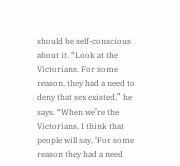should be self-conscious about it. “Look at the Victorians. For some reason, they had a need to deny that sex existed,” he says. “When we’re the Victorians, I think that people will say, ‘For some reason they had a need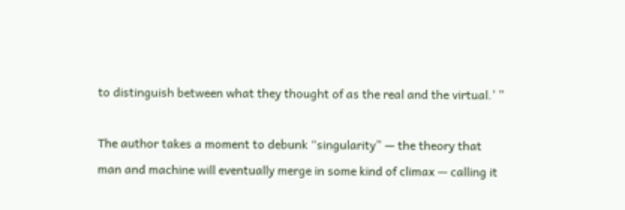to distinguish between what they thought of as the real and the virtual.’ ”

The author takes a moment to debunk “singularity” — the theory that man and machine will eventually merge in some kind of climax — calling it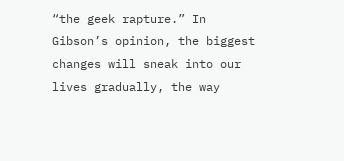“the geek rapture.” In Gibson’s opinion, the biggest changes will sneak into our lives gradually, the way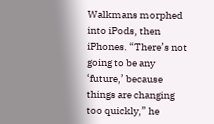Walkmans morphed into iPods, then iPhones. “There’s not going to be any ‘future,’ because things are changing too quickly,” he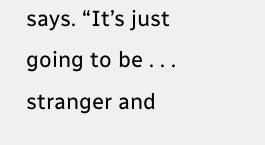says. “It’s just going to be . . . stranger and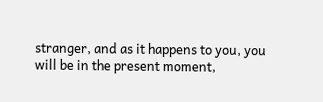stranger, and as it happens to you, you will be in the present moment,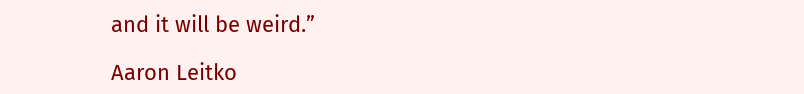and it will be weird.”

Aaron Leitko